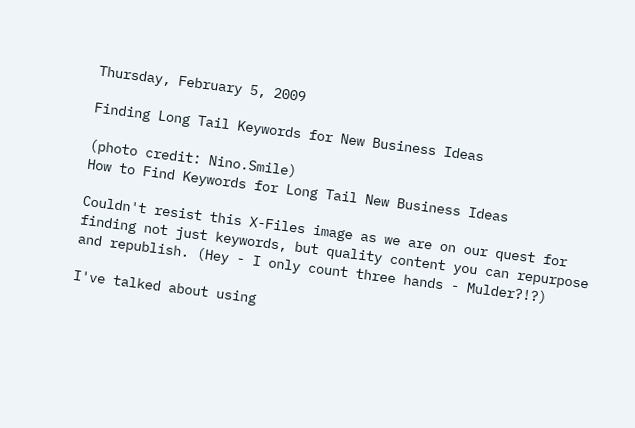Thursday, February 5, 2009

Finding Long Tail Keywords for New Business Ideas

(photo credit: Nino.Smile)
How to Find Keywords for Long Tail New Business Ideas

Couldn't resist this X-Files image as we are on our quest for finding not just keywords, but quality content you can repurpose and republish. (Hey - I only count three hands - Mulder?!?)

I've talked about using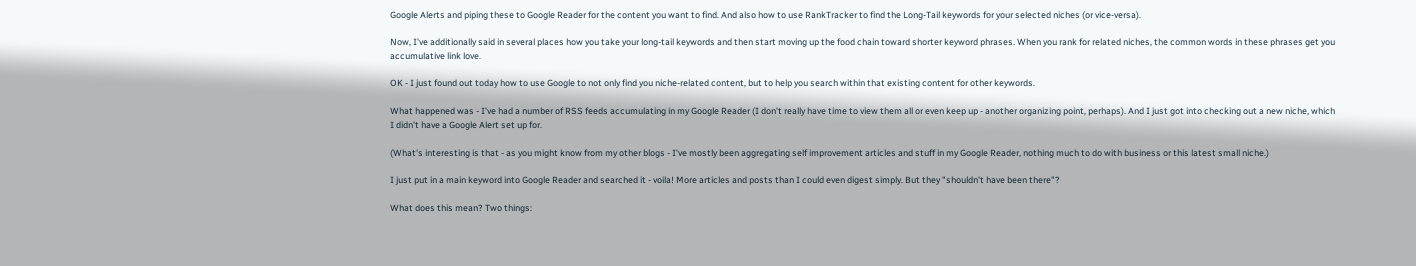Google Alerts and piping these to Google Reader for the content you want to find. And also how to use RankTracker to find the Long-Tail keywords for your selected niches (or vice-versa).

Now, I've additionally said in several places how you take your long-tail keywords and then start moving up the food chain toward shorter keyword phrases. When you rank for related niches, the common words in these phrases get you accumulative link love.

OK - I just found out today how to use Google to not only find you niche-related content, but to help you search within that existing content for other keywords.

What happened was - I've had a number of RSS feeds accumulating in my Google Reader (I don't really have time to view them all or even keep up - another organizing point, perhaps). And I just got into checking out a new niche, which I didn't have a Google Alert set up for.

(What's interesting is that - as you might know from my other blogs - I've mostly been aggregating self improvement articles and stuff in my Google Reader, nothing much to do with business or this latest small niche.)

I just put in a main keyword into Google Reader and searched it - voila! More articles and posts than I could even digest simply. But they "shouldn't have been there"?

What does this mean? Two things: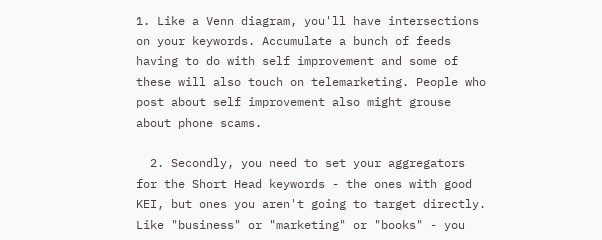1. Like a Venn diagram, you'll have intersections on your keywords. Accumulate a bunch of feeds having to do with self improvement and some of these will also touch on telemarketing. People who post about self improvement also might grouse about phone scams.

  2. Secondly, you need to set your aggregators for the Short Head keywords - the ones with good KEI, but ones you aren't going to target directly. Like "business" or "marketing" or "books" - you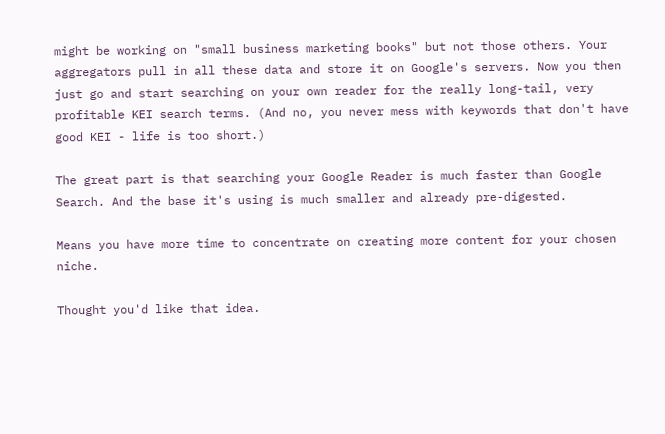might be working on "small business marketing books" but not those others. Your aggregators pull in all these data and store it on Google's servers. Now you then just go and start searching on your own reader for the really long-tail, very profitable KEI search terms. (And no, you never mess with keywords that don't have good KEI - life is too short.)

The great part is that searching your Google Reader is much faster than Google Search. And the base it's using is much smaller and already pre-digested.

Means you have more time to concentrate on creating more content for your chosen niche.

Thought you'd like that idea.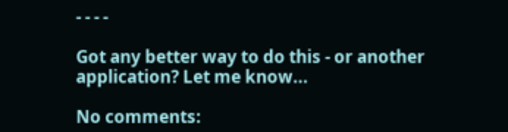- - - -

Got any better way to do this - or another application? Let me know...

No comments: